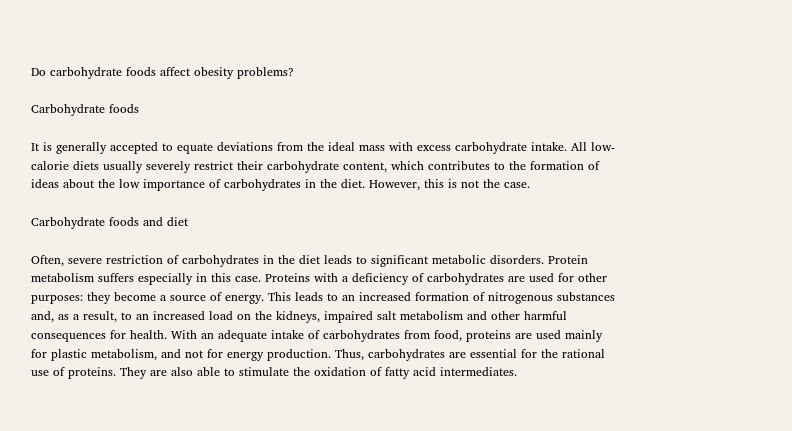Do carbohydrate foods affect obesity problems?

Carbohydrate foods

It is generally accepted to equate deviations from the ideal mass with excess carbohydrate intake. All low-calorie diets usually severely restrict their carbohydrate content, which contributes to the formation of ideas about the low importance of carbohydrates in the diet. However, this is not the case.

Carbohydrate foods and diet

Often, severe restriction of carbohydrates in the diet leads to significant metabolic disorders. Protein metabolism suffers especially in this case. Proteins with a deficiency of carbohydrates are used for other purposes: they become a source of energy. This leads to an increased formation of nitrogenous substances and, as a result, to an increased load on the kidneys, impaired salt metabolism and other harmful consequences for health. With an adequate intake of carbohydrates from food, proteins are used mainly for plastic metabolism, and not for energy production. Thus, carbohydrates are essential for the rational use of proteins. They are also able to stimulate the oxidation of fatty acid intermediates.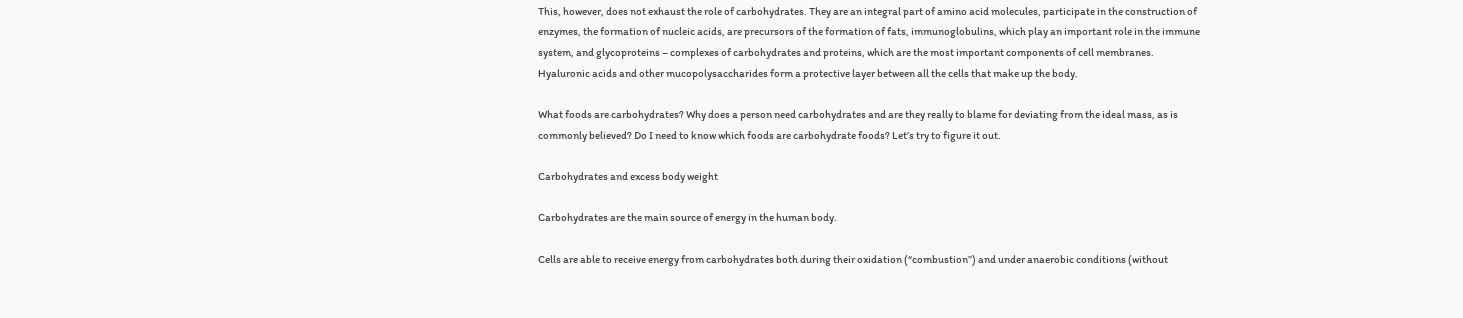This, however, does not exhaust the role of carbohydrates. They are an integral part of amino acid molecules, participate in the construction of enzymes, the formation of nucleic acids, are precursors of the formation of fats, immunoglobulins, which play an important role in the immune system, and glycoproteins – complexes of carbohydrates and proteins, which are the most important components of cell membranes. Hyaluronic acids and other mucopolysaccharides form a protective layer between all the cells that make up the body.

What foods are carbohydrates? Why does a person need carbohydrates and are they really to blame for deviating from the ideal mass, as is commonly believed? Do I need to know which foods are carbohydrate foods? Let’s try to figure it out.

Carbohydrates and excess body weight

Carbohydrates are the main source of energy in the human body.

Cells are able to receive energy from carbohydrates both during their oxidation (“combustion”) and under anaerobic conditions (without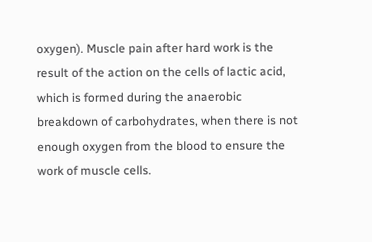oxygen). Muscle pain after hard work is the result of the action on the cells of lactic acid, which is formed during the anaerobic breakdown of carbohydrates, when there is not enough oxygen from the blood to ensure the work of muscle cells.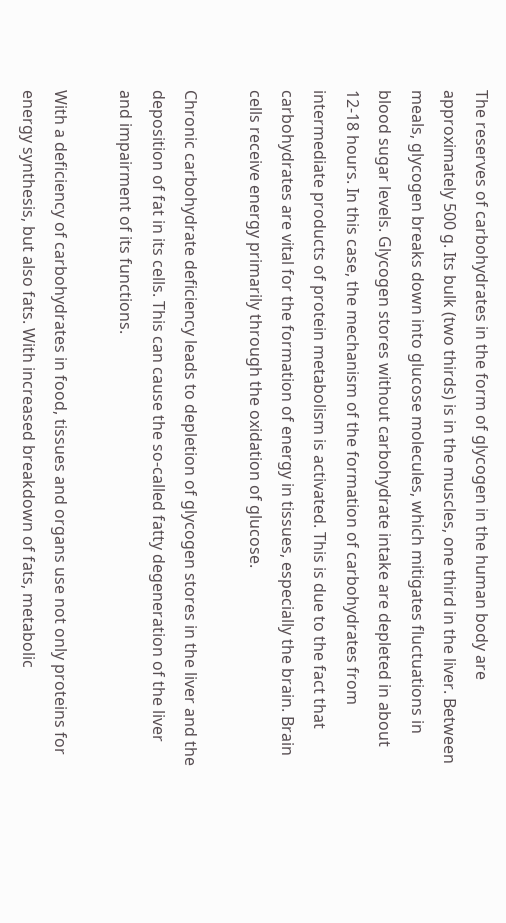The reserves of carbohydrates in the form of glycogen in the human body are approximately 500 g. Its bulk (two thirds) is in the muscles, one third in the liver. Between meals, glycogen breaks down into glucose molecules, which mitigates fluctuations in blood sugar levels. Glycogen stores without carbohydrate intake are depleted in about 12-18 hours. In this case, the mechanism of the formation of carbohydrates from intermediate products of protein metabolism is activated. This is due to the fact that carbohydrates are vital for the formation of energy in tissues, especially the brain. Brain cells receive energy primarily through the oxidation of glucose.

Chronic carbohydrate deficiency leads to depletion of glycogen stores in the liver and the deposition of fat in its cells. This can cause the so-called fatty degeneration of the liver and impairment of its functions.

With a deficiency of carbohydrates in food, tissues and organs use not only proteins for energy synthesis, but also fats. With increased breakdown of fats, metabolic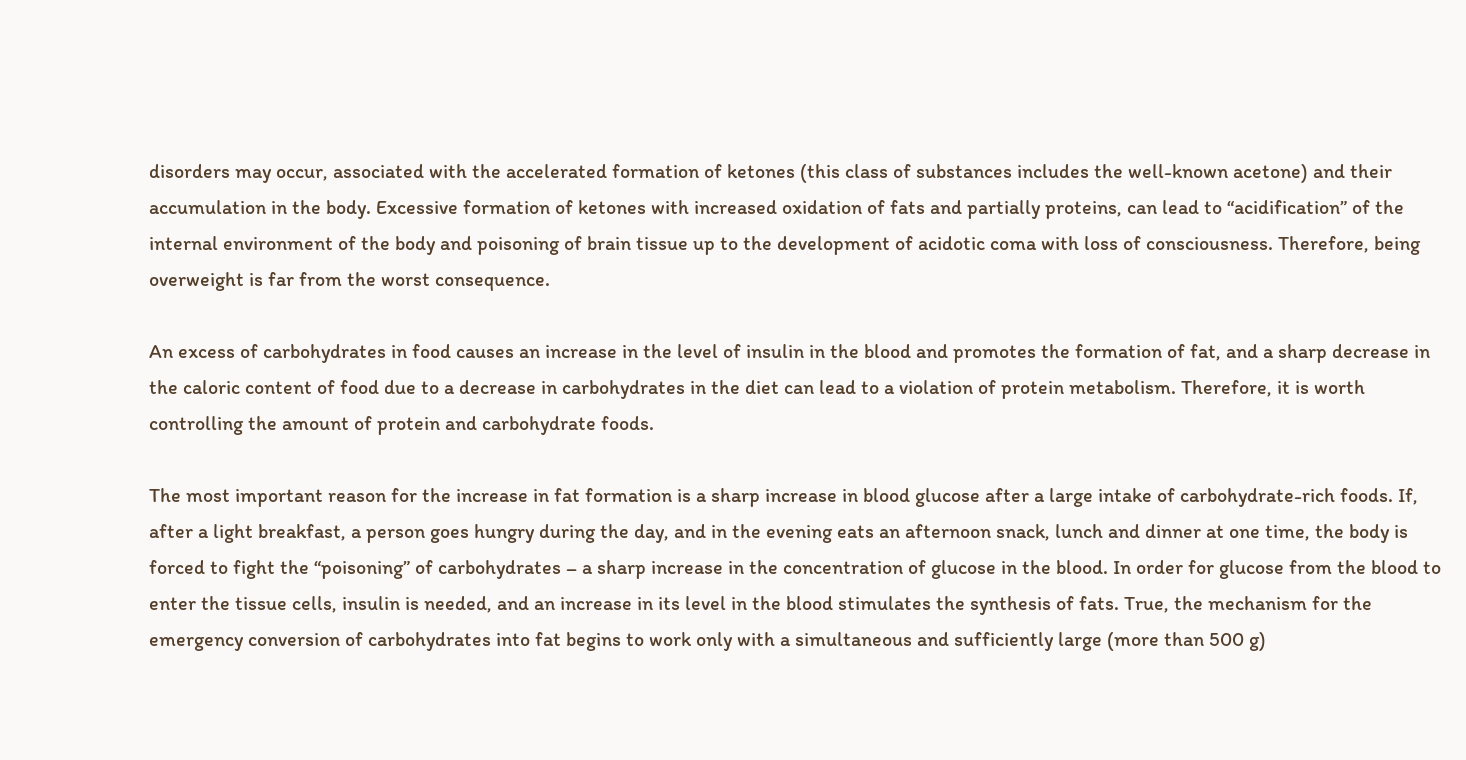disorders may occur, associated with the accelerated formation of ketones (this class of substances includes the well-known acetone) and their accumulation in the body. Excessive formation of ketones with increased oxidation of fats and partially proteins, can lead to “acidification” of the internal environment of the body and poisoning of brain tissue up to the development of acidotic coma with loss of consciousness. Therefore, being overweight is far from the worst consequence.

An excess of carbohydrates in food causes an increase in the level of insulin in the blood and promotes the formation of fat, and a sharp decrease in the caloric content of food due to a decrease in carbohydrates in the diet can lead to a violation of protein metabolism. Therefore, it is worth controlling the amount of protein and carbohydrate foods.

The most important reason for the increase in fat formation is a sharp increase in blood glucose after a large intake of carbohydrate-rich foods. If, after a light breakfast, a person goes hungry during the day, and in the evening eats an afternoon snack, lunch and dinner at one time, the body is forced to fight the “poisoning” of carbohydrates – a sharp increase in the concentration of glucose in the blood. In order for glucose from the blood to enter the tissue cells, insulin is needed, and an increase in its level in the blood stimulates the synthesis of fats. True, the mechanism for the emergency conversion of carbohydrates into fat begins to work only with a simultaneous and sufficiently large (more than 500 g)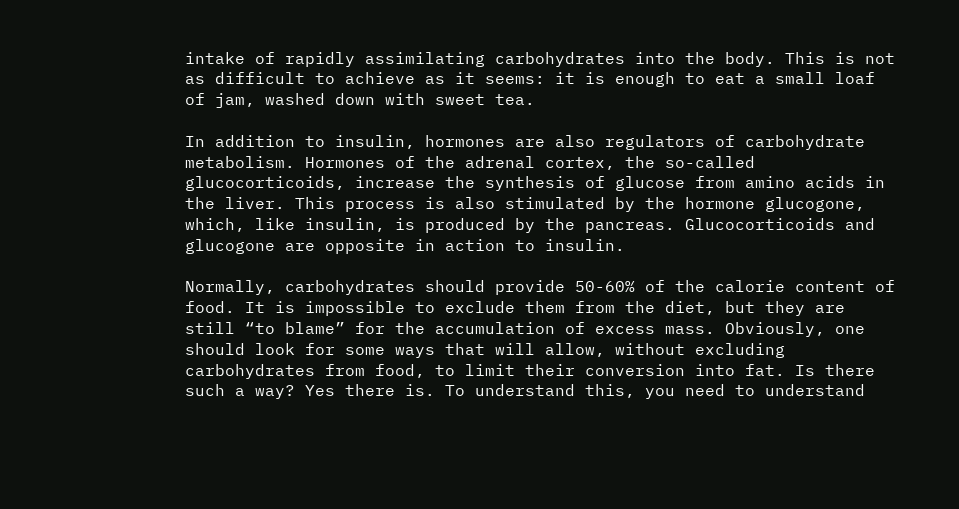intake of rapidly assimilating carbohydrates into the body. This is not as difficult to achieve as it seems: it is enough to eat a small loaf of jam, washed down with sweet tea.

In addition to insulin, hormones are also regulators of carbohydrate metabolism. Hormones of the adrenal cortex, the so-called glucocorticoids, increase the synthesis of glucose from amino acids in the liver. This process is also stimulated by the hormone glucogone, which, like insulin, is produced by the pancreas. Glucocorticoids and glucogone are opposite in action to insulin.

Normally, carbohydrates should provide 50-60% of the calorie content of food. It is impossible to exclude them from the diet, but they are still “to blame” for the accumulation of excess mass. Obviously, one should look for some ways that will allow, without excluding carbohydrates from food, to limit their conversion into fat. Is there such a way? Yes there is. To understand this, you need to understand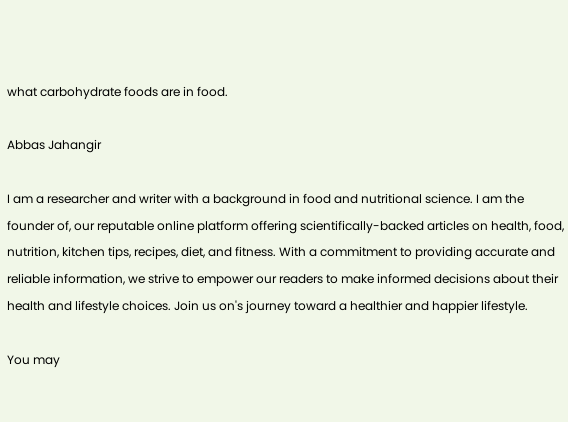what carbohydrate foods are in food.

Abbas Jahangir

I am a researcher and writer with a background in food and nutritional science. I am the founder of, our reputable online platform offering scientifically-backed articles on health, food, nutrition, kitchen tips, recipes, diet, and fitness. With a commitment to providing accurate and reliable information, we strive to empower our readers to make informed decisions about their health and lifestyle choices. Join us on's journey toward a healthier and happier lifestyle.

You may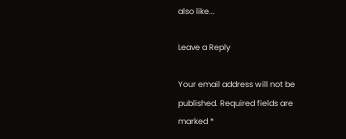also like...

Leave a Reply

Your email address will not be published. Required fields are marked *